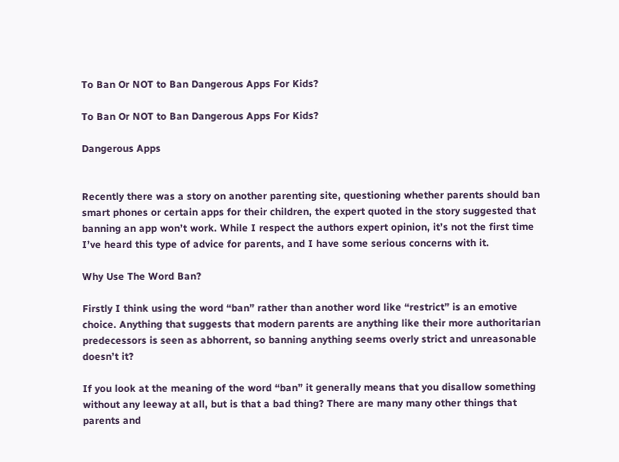To Ban Or NOT to Ban Dangerous Apps For Kids?

To Ban Or NOT to Ban Dangerous Apps For Kids?

Dangerous Apps


Recently there was a story on another parenting site, questioning whether parents should ban smart phones or certain apps for their children, the expert quoted in the story suggested that banning an app won’t work. While I respect the authors expert opinion, it’s not the first time I’ve heard this type of advice for parents, and I have some serious concerns with it.

Why Use The Word Ban?

Firstly I think using the word “ban” rather than another word like “restrict” is an emotive choice. Anything that suggests that modern parents are anything like their more authoritarian predecessors is seen as abhorrent, so banning anything seems overly strict and unreasonable doesn’t it?

If you look at the meaning of the word “ban” it generally means that you disallow something without any leeway at all, but is that a bad thing? There are many many other things that parents and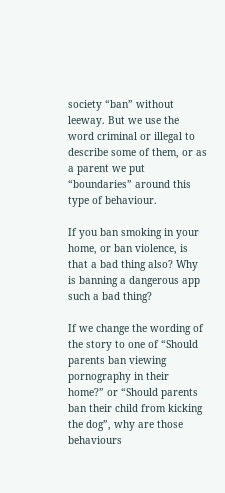society “ban” without leeway. But we use the word criminal or illegal to describe some of them, or as a parent we put “boundaries” around this type of behaviour.

If you ban smoking in your home, or ban violence, is that a bad thing also? Why is banning a dangerous app such a bad thing?

If we change the wording of the story to one of “Should parents ban viewing pornography in their home?” or “Should parents ban their child from kicking the dog”, why are those behaviours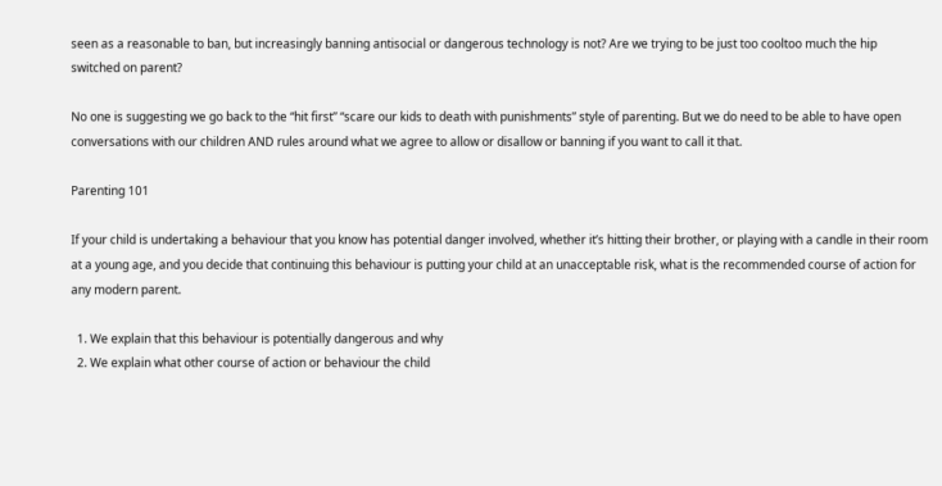seen as a reasonable to ban, but increasingly banning antisocial or dangerous technology is not? Are we trying to be just too cooltoo much the hip switched on parent?

No one is suggesting we go back to the “hit first” “scare our kids to death with punishments” style of parenting. But we do need to be able to have open conversations with our children AND rules around what we agree to allow or disallow or banning if you want to call it that.

Parenting 101

If your child is undertaking a behaviour that you know has potential danger involved, whether it’s hitting their brother, or playing with a candle in their room at a young age, and you decide that continuing this behaviour is putting your child at an unacceptable risk, what is the recommended course of action for any modern parent.

  1. We explain that this behaviour is potentially dangerous and why
  2. We explain what other course of action or behaviour the child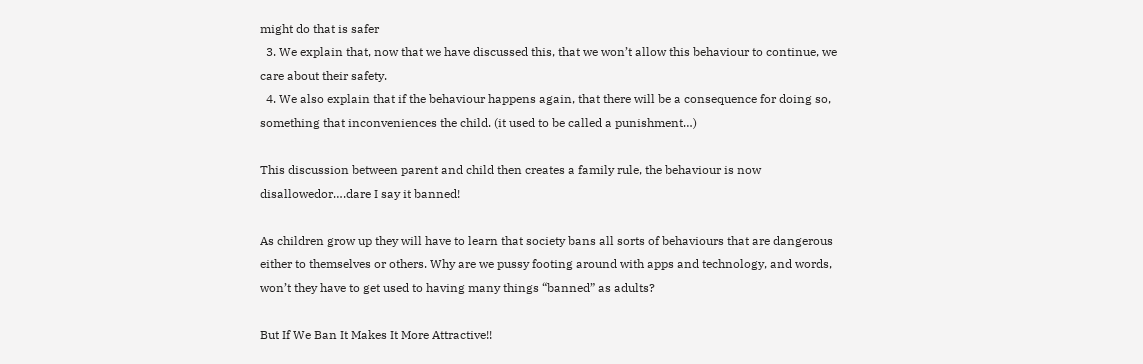might do that is safer
  3. We explain that, now that we have discussed this, that we won’t allow this behaviour to continue, we care about their safety.
  4. We also explain that if the behaviour happens again, that there will be a consequence for doing so, something that inconveniences the child. (it used to be called a punishment…)

This discussion between parent and child then creates a family rule, the behaviour is now disallowedor….dare I say it banned!

As children grow up they will have to learn that society bans all sorts of behaviours that are dangerous either to themselves or others. Why are we pussy footing around with apps and technology, and words, won’t they have to get used to having many things “banned” as adults?

But If We Ban It Makes It More Attractive!!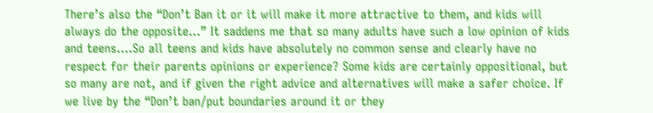There’s also the “Don’t Ban it or it will make it more attractive to them, and kids will always do the opposite…” It saddens me that so many adults have such a low opinion of kids and teens….So all teens and kids have absolutely no common sense and clearly have no respect for their parents opinions or experience? Some kids are certainly oppositional, but so many are not, and if given the right advice and alternatives will make a safer choice. If we live by the “Don’t ban/put boundaries around it or they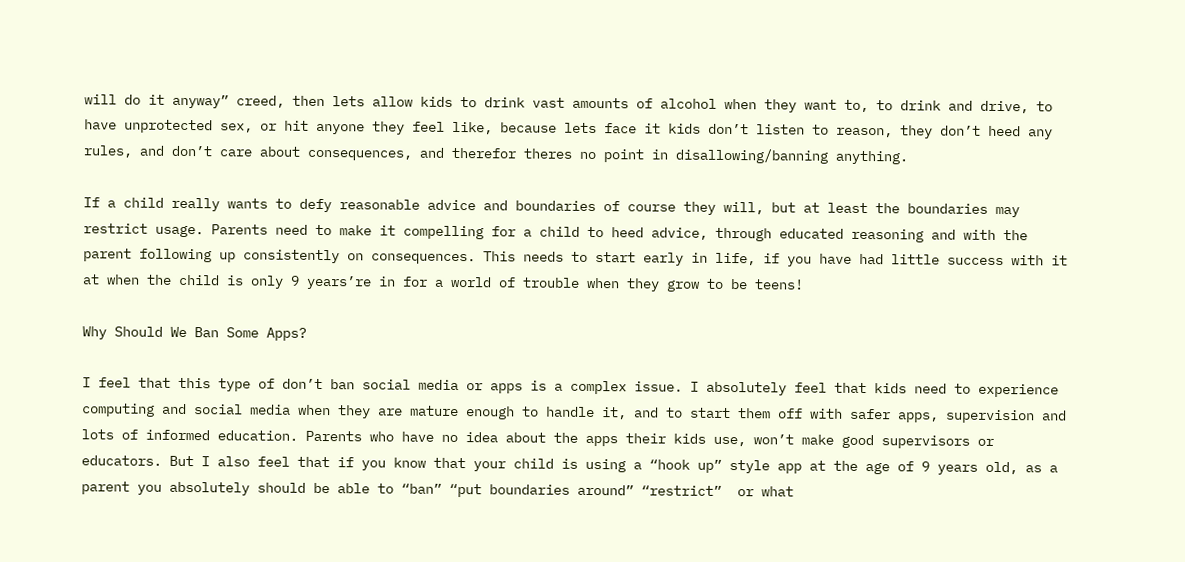will do it anyway” creed, then lets allow kids to drink vast amounts of alcohol when they want to, to drink and drive, to have unprotected sex, or hit anyone they feel like, because lets face it kids don’t listen to reason, they don’t heed any rules, and don’t care about consequences, and therefor theres no point in disallowing/banning anything.

If a child really wants to defy reasonable advice and boundaries of course they will, but at least the boundaries may restrict usage. Parents need to make it compelling for a child to heed advice, through educated reasoning and with the parent following up consistently on consequences. This needs to start early in life, if you have had little success with it at when the child is only 9 years’re in for a world of trouble when they grow to be teens!

Why Should We Ban Some Apps?

I feel that this type of don’t ban social media or apps is a complex issue. I absolutely feel that kids need to experience computing and social media when they are mature enough to handle it, and to start them off with safer apps, supervision and lots of informed education. Parents who have no idea about the apps their kids use, won’t make good supervisors or educators. But I also feel that if you know that your child is using a “hook up” style app at the age of 9 years old, as a parent you absolutely should be able to “ban” “put boundaries around” “restrict”  or what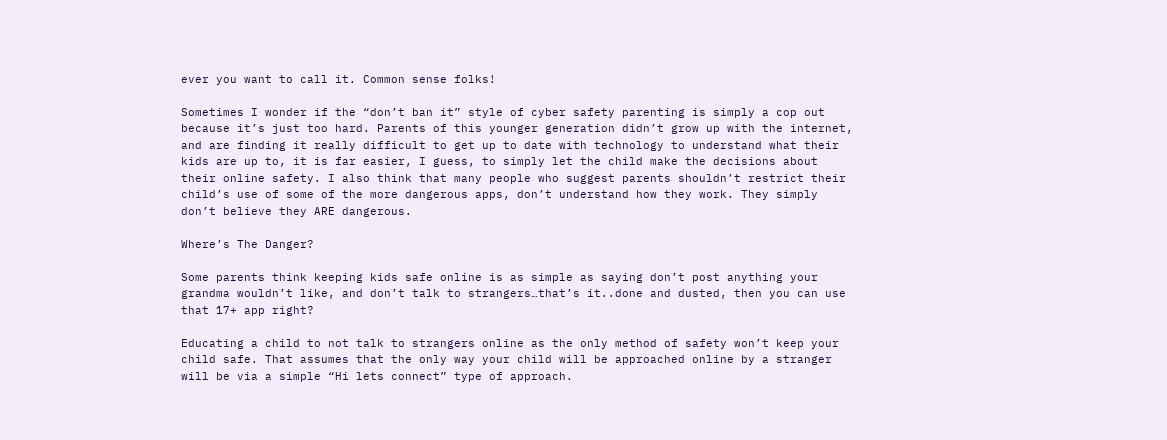ever you want to call it. Common sense folks!

Sometimes I wonder if the “don’t ban it” style of cyber safety parenting is simply a cop out because it’s just too hard. Parents of this younger generation didn’t grow up with the internet, and are finding it really difficult to get up to date with technology to understand what their kids are up to, it is far easier, I guess, to simply let the child make the decisions about their online safety. I also think that many people who suggest parents shouldn’t restrict their child’s use of some of the more dangerous apps, don’t understand how they work. They simply don’t believe they ARE dangerous.

Where’s The Danger?

Some parents think keeping kids safe online is as simple as saying don’t post anything your grandma wouldn’t like, and don’t talk to strangers…that’s it..done and dusted, then you can use that 17+ app right?

Educating a child to not talk to strangers online as the only method of safety won’t keep your child safe. That assumes that the only way your child will be approached online by a stranger will be via a simple “Hi lets connect” type of approach.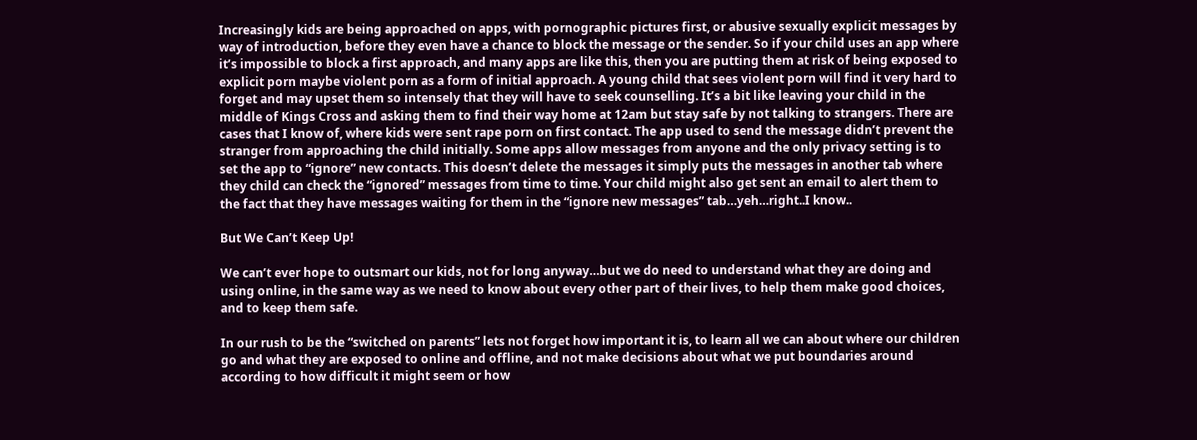Increasingly kids are being approached on apps, with pornographic pictures first, or abusive sexually explicit messages by way of introduction, before they even have a chance to block the message or the sender. So if your child uses an app where it’s impossible to block a first approach, and many apps are like this, then you are putting them at risk of being exposed to explicit porn maybe violent porn as a form of initial approach. A young child that sees violent porn will find it very hard to forget and may upset them so intensely that they will have to seek counselling. It’s a bit like leaving your child in the middle of Kings Cross and asking them to find their way home at 12am but stay safe by not talking to strangers. There are cases that I know of, where kids were sent rape porn on first contact. The app used to send the message didn’t prevent the stranger from approaching the child initially. Some apps allow messages from anyone and the only privacy setting is to set the app to “ignore” new contacts. This doesn’t delete the messages it simply puts the messages in another tab where they child can check the “ignored” messages from time to time. Your child might also get sent an email to alert them to the fact that they have messages waiting for them in the “ignore new messages” tab…yeh…right..I know..

But We Can’t Keep Up!

We can’t ever hope to outsmart our kids, not for long anyway…but we do need to understand what they are doing and using online, in the same way as we need to know about every other part of their lives, to help them make good choices, and to keep them safe.

In our rush to be the “switched on parents” lets not forget how important it is, to learn all we can about where our children go and what they are exposed to online and offline, and not make decisions about what we put boundaries around according to how difficult it might seem or how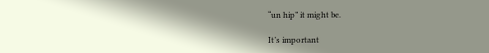“un hip” it might be.

It’s important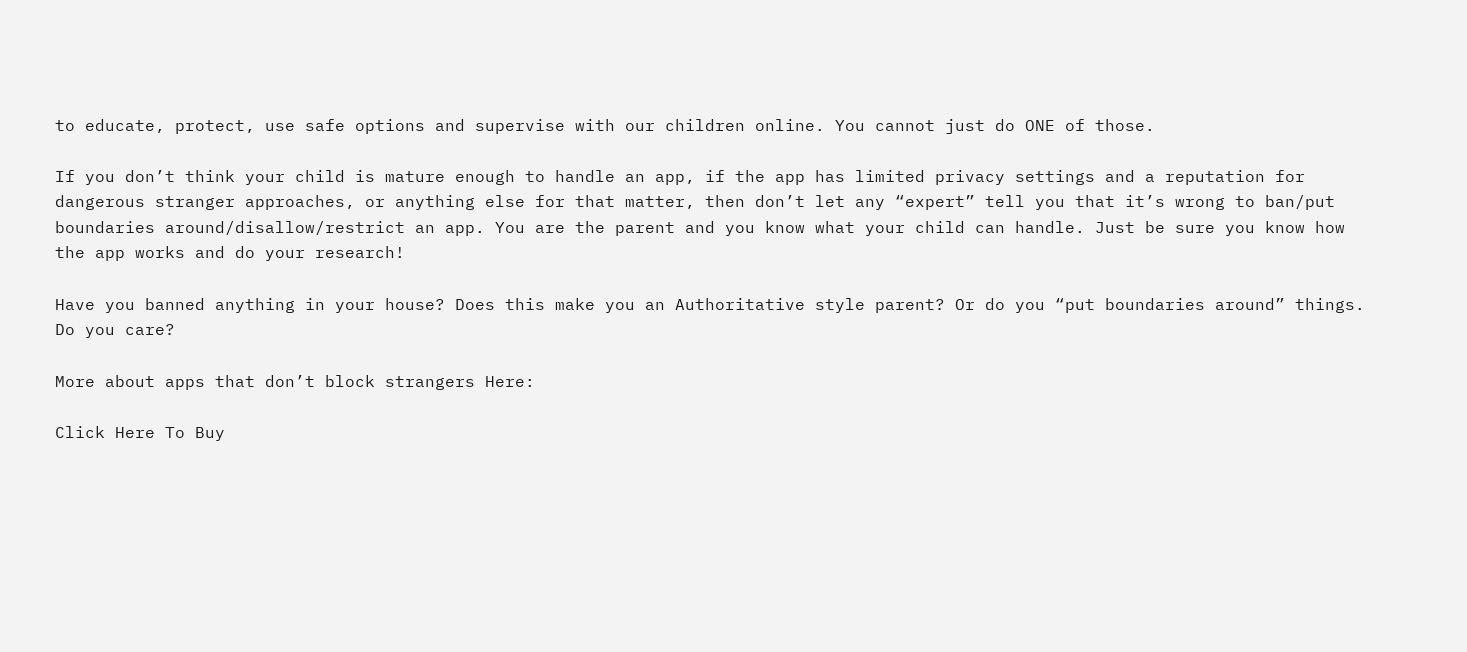to educate, protect, use safe options and supervise with our children online. You cannot just do ONE of those.

If you don’t think your child is mature enough to handle an app, if the app has limited privacy settings and a reputation for dangerous stranger approaches, or anything else for that matter, then don’t let any “expert” tell you that it’s wrong to ban/put boundaries around/disallow/restrict an app. You are the parent and you know what your child can handle. Just be sure you know how the app works and do your research!

Have you banned anything in your house? Does this make you an Authoritative style parent? Or do you “put boundaries around” things.  Do you care?

More about apps that don’t block strangers Here:

Click Here To Buy